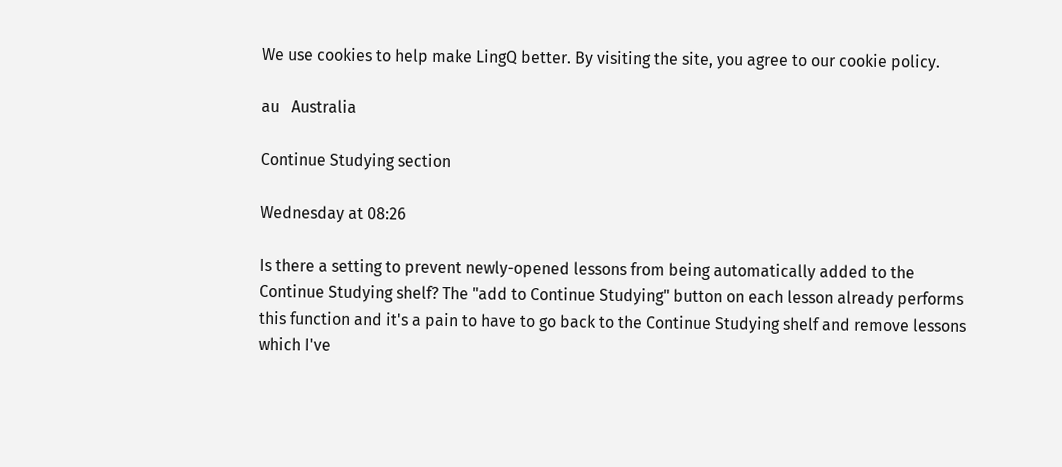We use cookies to help make LingQ better. By visiting the site, you agree to our cookie policy.

au   Australia

Continue Studying section

Wednesday at 08:26

Is there a setting to prevent newly-opened lessons from being automatically added to the Continue Studying shelf? The "add to Continue Studying" button on each lesson already performs this function and it's a pain to have to go back to the Continue Studying shelf and remove lessons which I've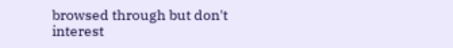browsed through but don't interest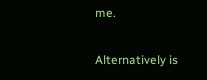me.

Alternatively is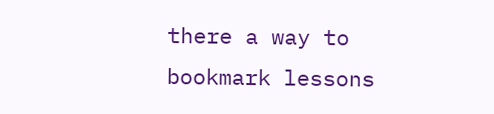there a way to bookmark lessons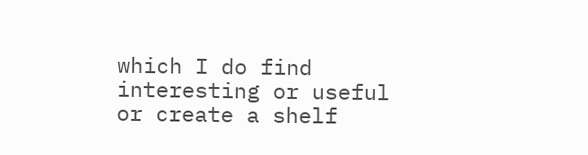which I do find interesting or useful or create a shelf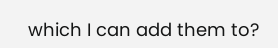which I can add them to?